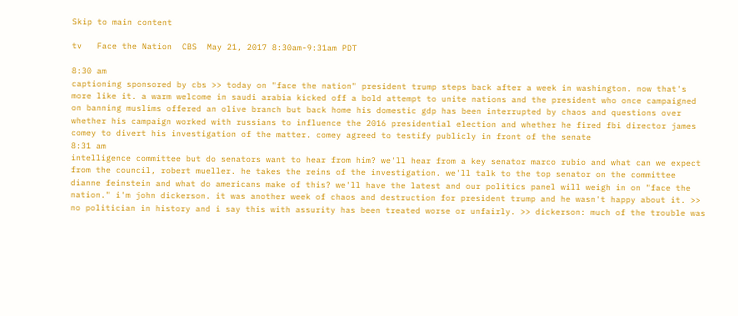Skip to main content

tv   Face the Nation  CBS  May 21, 2017 8:30am-9:31am PDT

8:30 am
captioning sponsored by cbs >> today on "face the nation" president trump steps back after a week in washington. now that's more like it. a warm welcome in saudi arabia kicked off a bold attempt to unite nations and the president who once campaigned on banning muslims offered an olive branch but back home his domestic gdp has been interrupted by chaos and questions over whether his campaign worked with russians to influence the 2016 presidential election and whether he fired fbi director james comey to divert his investigation of the matter. comey agreed to testify publicly in front of the senate
8:31 am
intelligence committee but do senators want to hear from him? we'll hear from a key senator marco rubio and what can we expect from the council, robert mueller. he takes the reins of the investigation. we'll talk to the top senator on the committee dianne feinstein and what do americans make of this? we'll have the latest and our politics panel will weigh in on "face the nation." i'm john dickerson. it was another week of chaos and destruction for president trump and he wasn't happy about it. >> no politician in history and i say this with assurity has been treated worse or unfairly. >> dickerson: much of the trouble was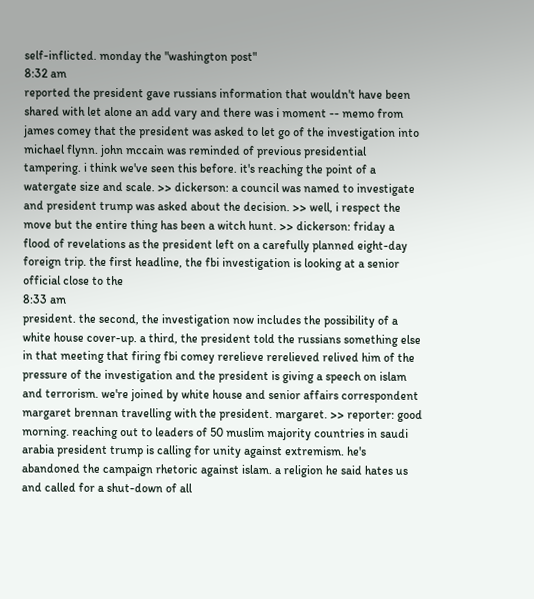self-inflicted. monday the "washington post"
8:32 am
reported the president gave russians information that wouldn't have been shared with let alone an add vary and there was i moment -- memo from james comey that the president was asked to let go of the investigation into michael flynn. john mccain was reminded of previous presidential tampering. i think we've seen this before. it's reaching the point of a watergate size and scale. >> dickerson: a council was named to investigate and president trump was asked about the decision. >> well, i respect the move but the entire thing has been a witch hunt. >> dickerson: friday a flood of revelations as the president left on a carefully planned eight-day foreign trip. the first headline, the fbi investigation is looking at a senior official close to the
8:33 am
president. the second, the investigation now includes the possibility of a white house cover-up. a third, the president told the russians something else in that meeting that firing fbi comey rerelieve rerelieved relived him of the pressure of the investigation and the president is giving a speech on islam and terrorism. we're joined by white house and senior affairs correspondent margaret brennan travelling with the president. margaret. >> reporter: good morning. reaching out to leaders of 50 muslim majority countries in saudi arabia president trump is calling for unity against extremism. he's abandoned the campaign rhetoric against islam. a religion he said hates us and called for a shut-down of all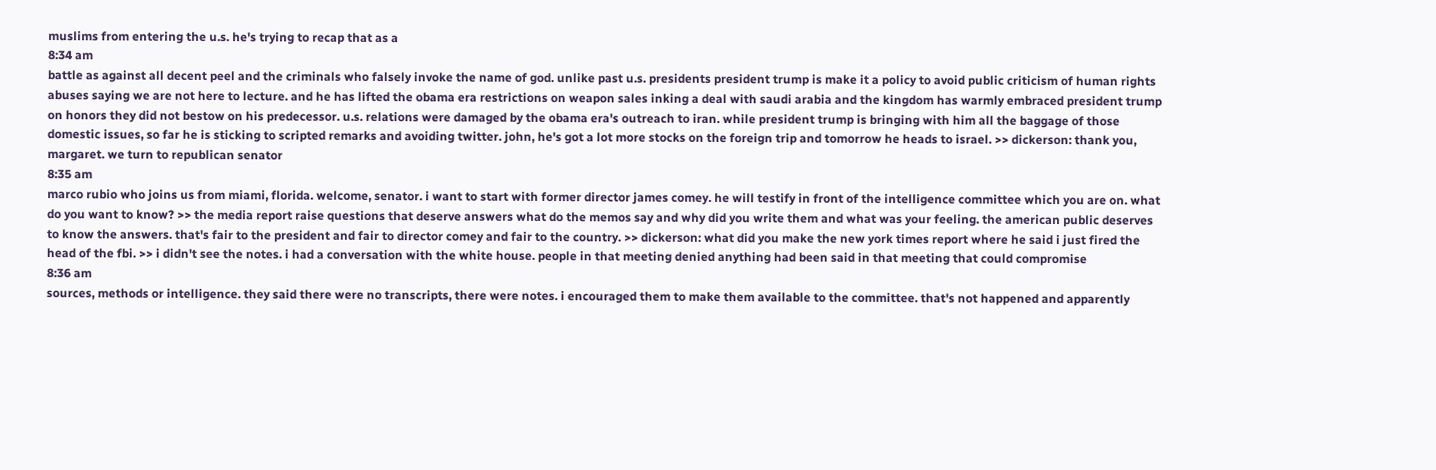muslims from entering the u.s. he's trying to recap that as a
8:34 am
battle as against all decent peel and the criminals who falsely invoke the name of god. unlike past u.s. presidents president trump is make it a policy to avoid public criticism of human rights abuses saying we are not here to lecture. and he has lifted the obama era restrictions on weapon sales inking a deal with saudi arabia and the kingdom has warmly embraced president trump on honors they did not bestow on his predecessor. u.s. relations were damaged by the obama era's outreach to iran. while president trump is bringing with him all the baggage of those domestic issues, so far he is sticking to scripted remarks and avoiding twitter. john, he's got a lot more stocks on the foreign trip and tomorrow he heads to israel. >> dickerson: thank you, margaret. we turn to republican senator
8:35 am
marco rubio who joins us from miami, florida. welcome, senator. i want to start with former director james comey. he will testify in front of the intelligence committee which you are on. what do you want to know? >> the media report raise questions that deserve answers what do the memos say and why did you write them and what was your feeling. the american public deserves to know the answers. that's fair to the president and fair to director comey and fair to the country. >> dickerson: what did you make the new york times report where he said i just fired the head of the fbi. >> i didn't see the notes. i had a conversation with the white house. people in that meeting denied anything had been said in that meeting that could compromise
8:36 am
sources, methods or intelligence. they said there were no transcripts, there were notes. i encouraged them to make them available to the committee. that's not happened and apparently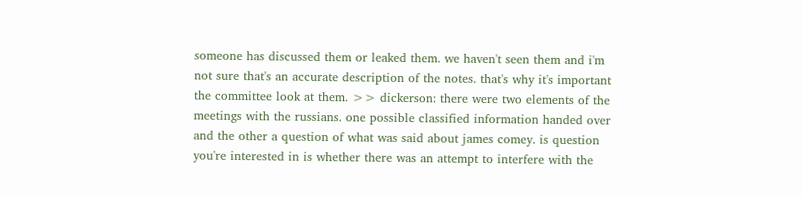someone has discussed them or leaked them. we haven't seen them and i'm not sure that's an accurate description of the notes. that's why it's important the committee look at them. >> dickerson: there were two elements of the meetings with the russians. one possible classified information handed over and the other a question of what was said about james comey. is question you're interested in is whether there was an attempt to interfere with the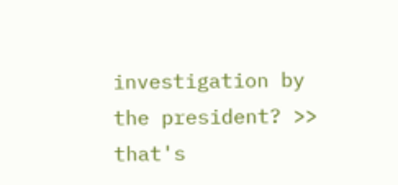investigation by the president? >> that's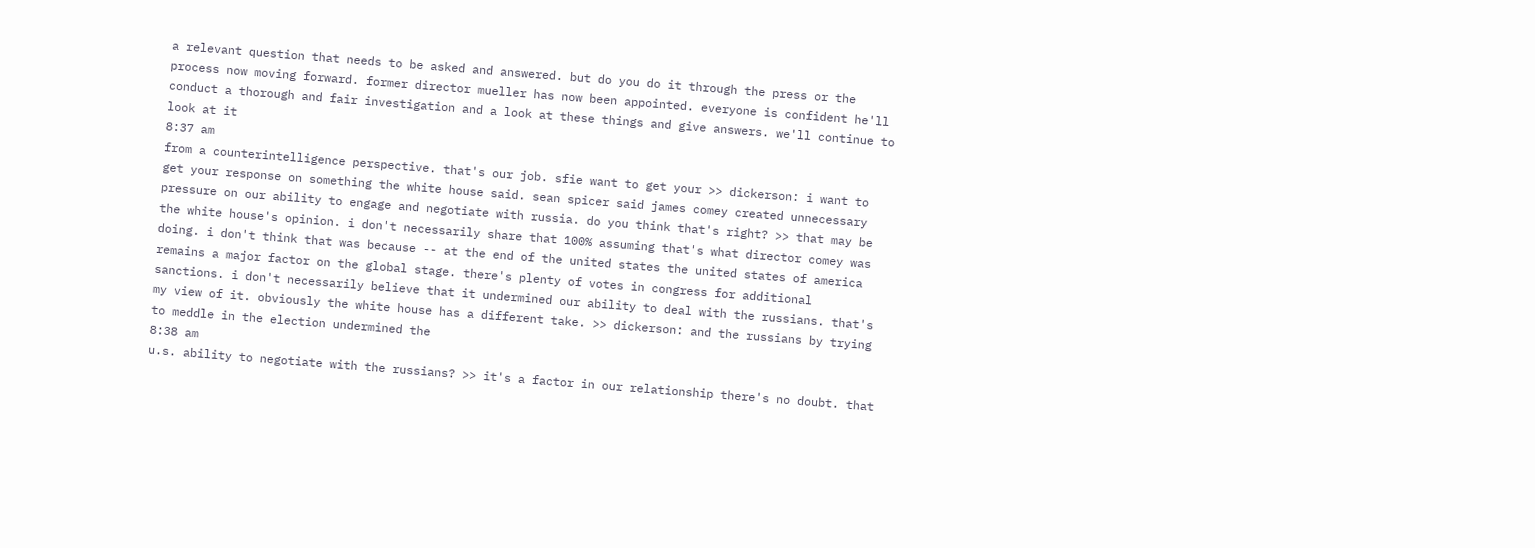a relevant question that needs to be asked and answered. but do you do it through the press or the process now moving forward. former director mueller has now been appointed. everyone is confident he'll conduct a thorough and fair investigation and a look at these things and give answers. we'll continue to look at it
8:37 am
from a counterintelligence perspective. that's our job. sfie want to get your >> dickerson: i want to get your response on something the white house said. sean spicer said james comey created unnecessary pressure on our ability to engage and negotiate with russia. do you think that's right? >> that may be the white house's opinion. i don't necessarily share that 100% assuming that's what director comey was doing. i don't think that was because -- at the end of the united states the united states of america remains a major factor on the global stage. there's plenty of votes in congress for additional sanctions. i don't necessarily believe that it undermined our ability to deal with the russians. that's my view of it. obviously the white house has a different take. >> dickerson: and the russians by trying to meddle in the election undermined the
8:38 am
u.s. ability to negotiate with the russians? >> it's a factor in our relationship there's no doubt. that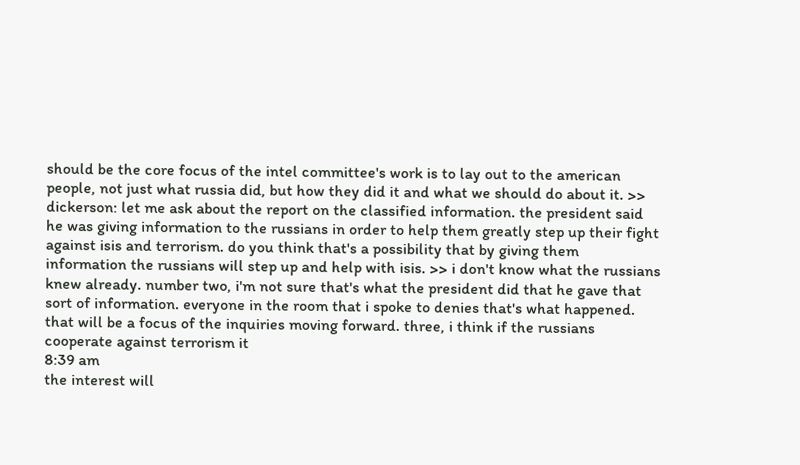should be the core focus of the intel committee's work is to lay out to the american people, not just what russia did, but how they did it and what we should do about it. >> dickerson: let me ask about the report on the classified information. the president said he was giving information to the russians in order to help them greatly step up their fight against isis and terrorism. do you think that's a possibility that by giving them information the russians will step up and help with isis. >> i don't know what the russians knew already. number two, i'm not sure that's what the president did that he gave that sort of information. everyone in the room that i spoke to denies that's what happened. that will be a focus of the inquiries moving forward. three, i think if the russians cooperate against terrorism it
8:39 am
the interest will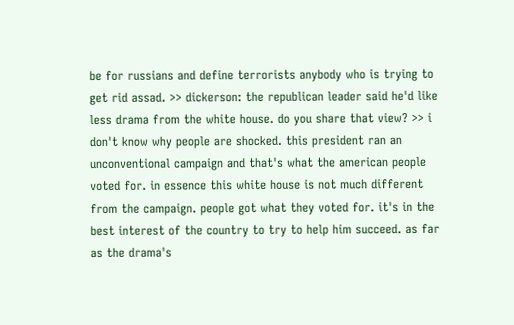be for russians and define terrorists anybody who is trying to get rid assad. >> dickerson: the republican leader said he'd like less drama from the white house. do you share that view? >> i don't know why people are shocked. this president ran an unconventional campaign and that's what the american people voted for. in essence this white house is not much different from the campaign. people got what they voted for. it's in the best interest of the country to try to help him succeed. as far as the drama's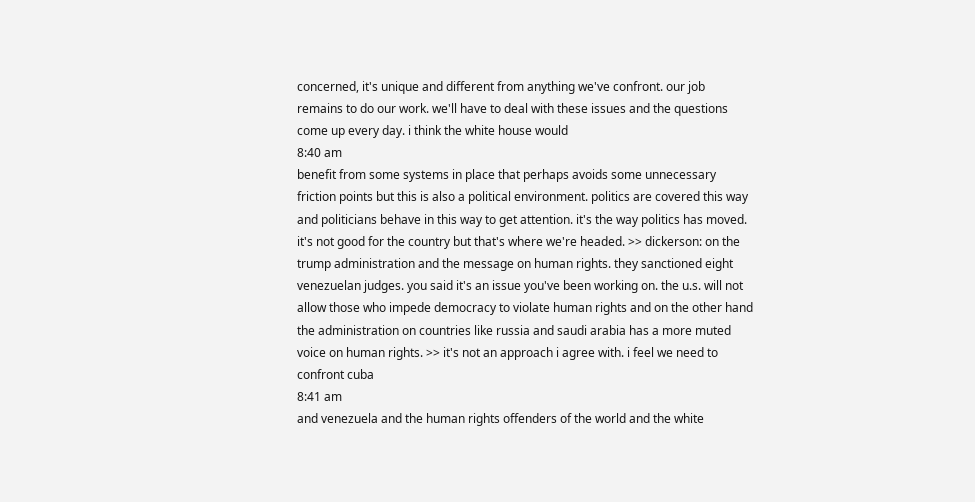concerned, it's unique and different from anything we've confront. our job remains to do our work. we'll have to deal with these issues and the questions come up every day. i think the white house would
8:40 am
benefit from some systems in place that perhaps avoids some unnecessary friction points but this is also a political environment. politics are covered this way and politicians behave in this way to get attention. it's the way politics has moved. it's not good for the country but that's where we're headed. >> dickerson: on the trump administration and the message on human rights. they sanctioned eight venezuelan judges. you said it's an issue you've been working on. the u.s. will not allow those who impede democracy to violate human rights and on the other hand the administration on countries like russia and saudi arabia has a more muted voice on human rights. >> it's not an approach i agree with. i feel we need to confront cuba
8:41 am
and venezuela and the human rights offenders of the world and the white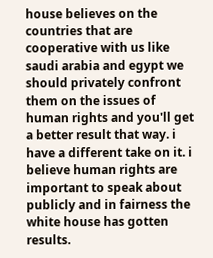house believes on the countries that are cooperative with us like saudi arabia and egypt we should privately confront them on the issues of human rights and you'll get a better result that way. i have a different take on it. i believe human rights are important to speak about publicly and in fairness the white house has gotten results.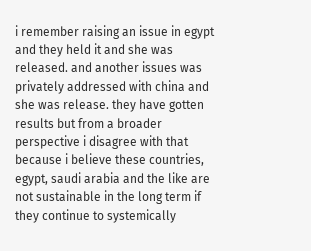i remember raising an issue in egypt and they held it and she was released. and another issues was privately addressed with china and she was release. they have gotten results but from a broader perspective i disagree with that because i believe these countries, egypt, saudi arabia and the like are not sustainable in the long term if they continue to systemically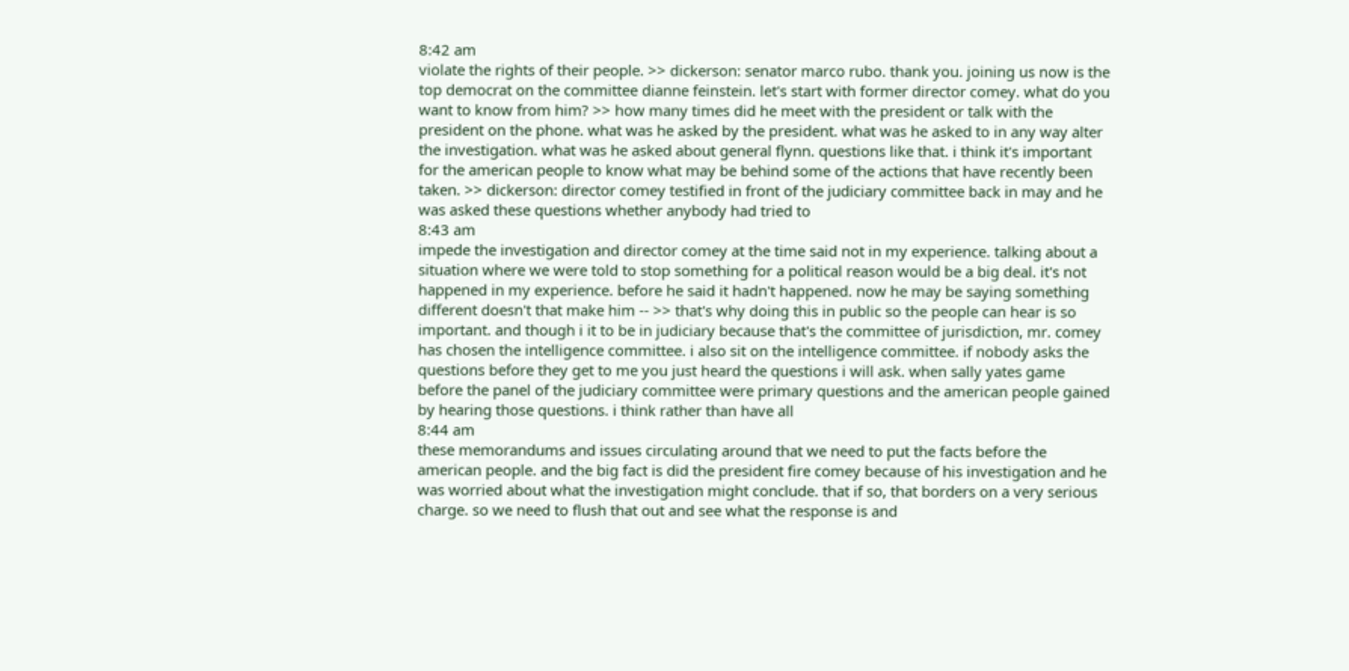8:42 am
violate the rights of their people. >> dickerson: senator marco rubo. thank you. joining us now is the top democrat on the committee dianne feinstein. let's start with former director comey. what do you want to know from him? >> how many times did he meet with the president or talk with the president on the phone. what was he asked by the president. what was he asked to in any way alter the investigation. what was he asked about general flynn. questions like that. i think it's important for the american people to know what may be behind some of the actions that have recently been taken. >> dickerson: director comey testified in front of the judiciary committee back in may and he was asked these questions whether anybody had tried to
8:43 am
impede the investigation and director comey at the time said not in my experience. talking about a situation where we were told to stop something for a political reason would be a big deal. it's not happened in my experience. before he said it hadn't happened. now he may be saying something different doesn't that make him -- >> that's why doing this in public so the people can hear is so important. and though i it to be in judiciary because that's the committee of jurisdiction, mr. comey has chosen the intelligence committee. i also sit on the intelligence committee. if nobody asks the questions before they get to me you just heard the questions i will ask. when sally yates game before the panel of the judiciary committee were primary questions and the american people gained by hearing those questions. i think rather than have all
8:44 am
these memorandums and issues circulating around that we need to put the facts before the american people. and the big fact is did the president fire comey because of his investigation and he was worried about what the investigation might conclude. that if so, that borders on a very serious charge. so we need to flush that out and see what the response is and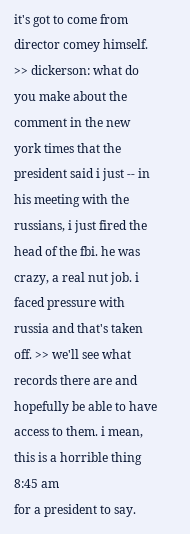it's got to come from director comey himself. >> dickerson: what do you make about the comment in the new york times that the president said i just -- in his meeting with the russians, i just fired the head of the fbi. he was crazy, a real nut job. i faced pressure with russia and that's taken off. >> we'll see what records there are and hopefully be able to have access to them. i mean, this is a horrible thing
8:45 am
for a president to say.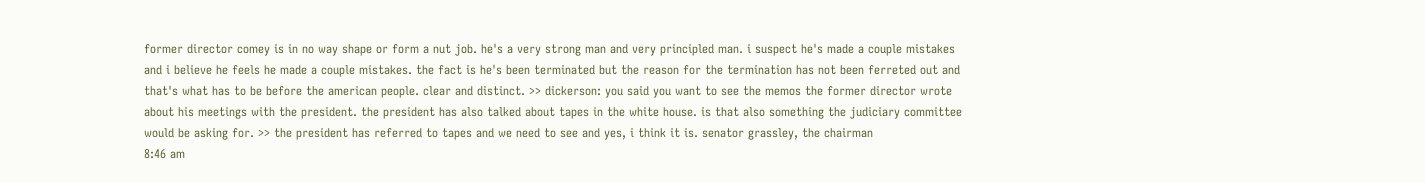former director comey is in no way shape or form a nut job. he's a very strong man and very principled man. i suspect he's made a couple mistakes and i believe he feels he made a couple mistakes. the fact is he's been terminated but the reason for the termination has not been ferreted out and that's what has to be before the american people. clear and distinct. >> dickerson: you said you want to see the memos the former director wrote about his meetings with the president. the president has also talked about tapes in the white house. is that also something the judiciary committee would be asking for. >> the president has referred to tapes and we need to see and yes, i think it is. senator grassley, the chairman
8:46 am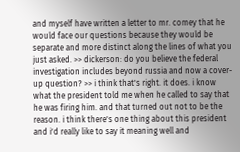and myself have written a letter to mr. comey that he would face our questions because they would be separate and more distinct along the lines of what you just asked. >> dickerson: do you believe the federal investigation includes beyond russia and now a cover-up question? >> i think that's right. it does. i know what the president told me when he called to say that he was firing him. and that turned out not to be the reason. i think there's one thing about this president and i'd really like to say it meaning well and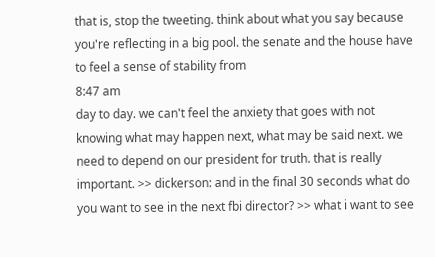that is, stop the tweeting. think about what you say because you're reflecting in a big pool. the senate and the house have to feel a sense of stability from
8:47 am
day to day. we can't feel the anxiety that goes with not knowing what may happen next, what may be said next. we need to depend on our president for truth. that is really important. >> dickerson: and in the final 30 seconds what do you want to see in the next fbi director? >> what i want to see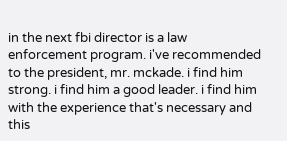in the next fbi director is a law enforcement program. i've recommended to the president, mr. mckade. i find him strong. i find him a good leader. i find him with the experience that's necessary and this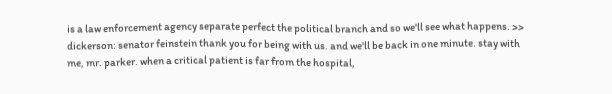is a law enforcement agency separate perfect the political branch and so we'll see what happens. >> dickerson: senator feinstein thank you for being with us. and we'll be back in one minute. stay with me, mr. parker. when a critical patient is far from the hospital,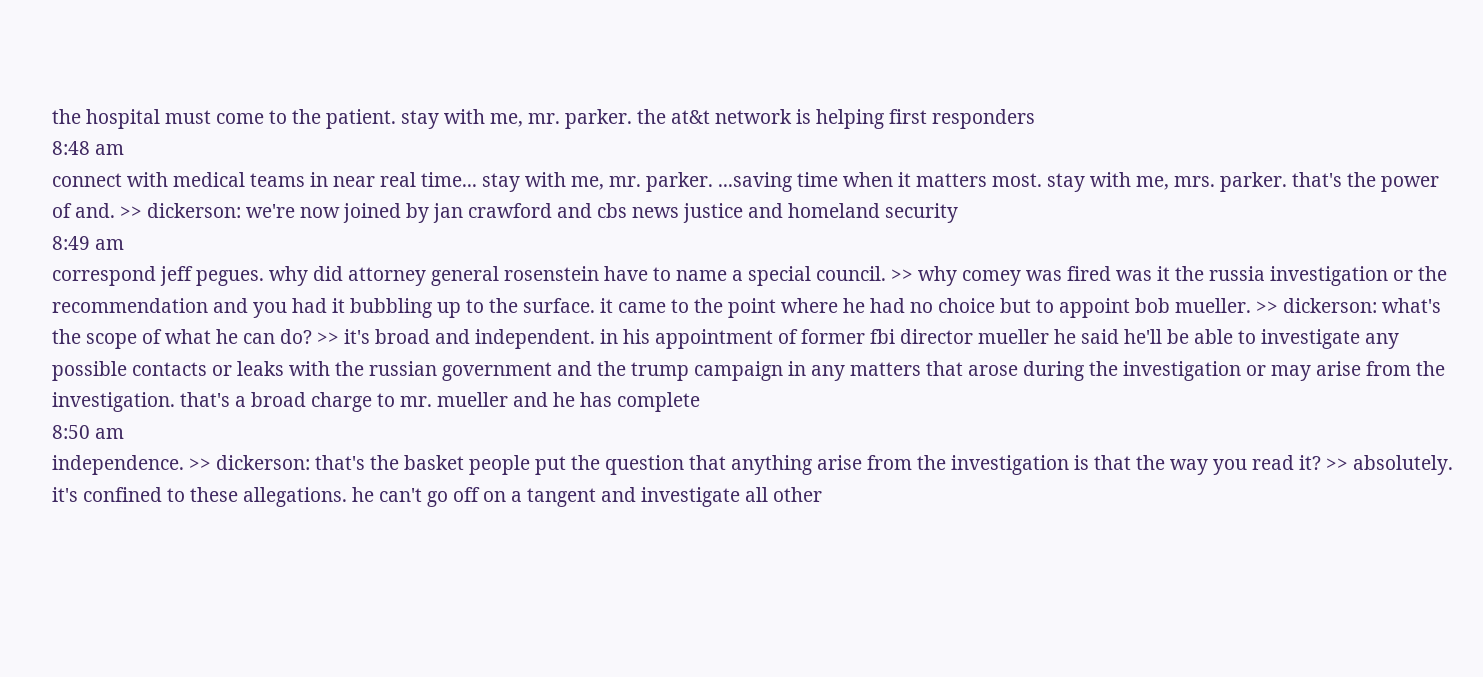the hospital must come to the patient. stay with me, mr. parker. the at&t network is helping first responders
8:48 am
connect with medical teams in near real time... stay with me, mr. parker. ...saving time when it matters most. stay with me, mrs. parker. that's the power of and. >> dickerson: we're now joined by jan crawford and cbs news justice and homeland security
8:49 am
correspond jeff pegues. why did attorney general rosenstein have to name a special council. >> why comey was fired was it the russia investigation or the recommendation and you had it bubbling up to the surface. it came to the point where he had no choice but to appoint bob mueller. >> dickerson: what's the scope of what he can do? >> it's broad and independent. in his appointment of former fbi director mueller he said he'll be able to investigate any possible contacts or leaks with the russian government and the trump campaign in any matters that arose during the investigation or may arise from the investigation. that's a broad charge to mr. mueller and he has complete
8:50 am
independence. >> dickerson: that's the basket people put the question that anything arise from the investigation is that the way you read it? >> absolutely. it's confined to these allegations. he can't go off on a tangent and investigate all other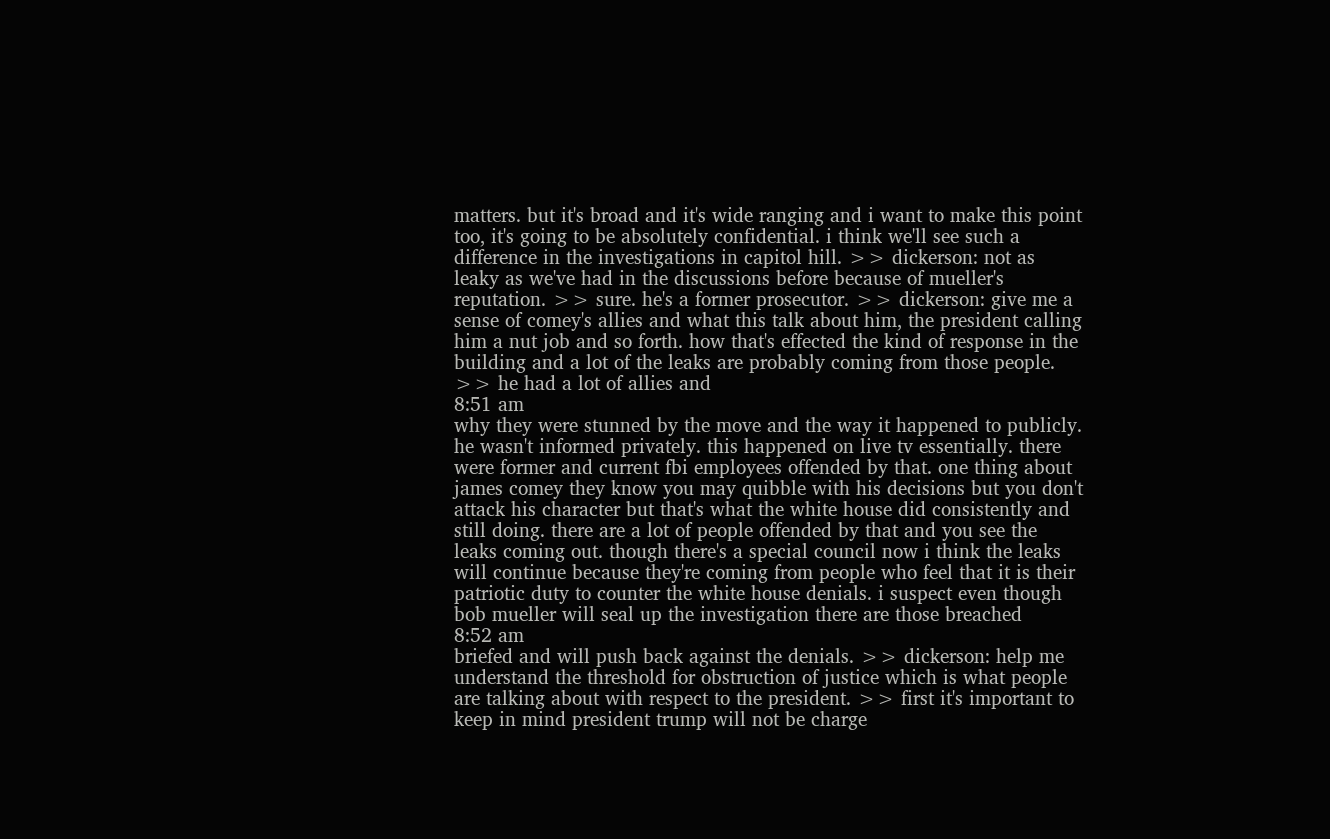matters. but it's broad and it's wide ranging and i want to make this point too, it's going to be absolutely confidential. i think we'll see such a difference in the investigations in capitol hill. >> dickerson: not as leaky as we've had in the discussions before because of mueller's reputation. >> sure. he's a former prosecutor. >> dickerson: give me a sense of comey's allies and what this talk about him, the president calling him a nut job and so forth. how that's effected the kind of response in the building and a lot of the leaks are probably coming from those people. >> he had a lot of allies and
8:51 am
why they were stunned by the move and the way it happened to publicly. he wasn't informed privately. this happened on live tv essentially. there were former and current fbi employees offended by that. one thing about james comey they know you may quibble with his decisions but you don't attack his character but that's what the white house did consistently and still doing. there are a lot of people offended by that and you see the leaks coming out. though there's a special council now i think the leaks will continue because they're coming from people who feel that it is their patriotic duty to counter the white house denials. i suspect even though bob mueller will seal up the investigation there are those breached
8:52 am
briefed and will push back against the denials. >> dickerson: help me understand the threshold for obstruction of justice which is what people are talking about with respect to the president. >> first it's important to keep in mind president trump will not be charge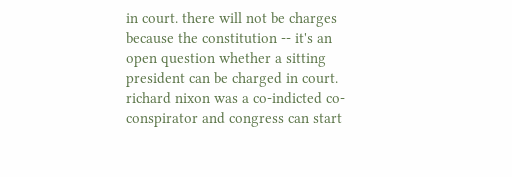in court. there will not be charges because the constitution -- it's an open question whether a sitting president can be charged in court. richard nixon was a co-indicted co-conspirator and congress can start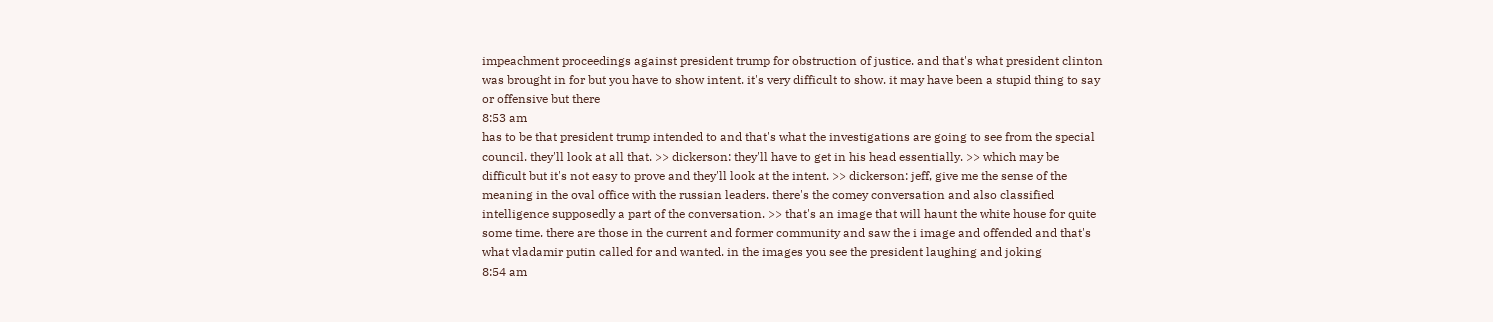impeachment proceedings against president trump for obstruction of justice. and that's what president clinton was brought in for but you have to show intent. it's very difficult to show. it may have been a stupid thing to say or offensive but there
8:53 am
has to be that president trump intended to and that's what the investigations are going to see from the special council. they'll look at all that. >> dickerson: they'll have to get in his head essentially. >> which may be difficult but it's not easy to prove and they'll look at the intent. >> dickerson: jeff, give me the sense of the meaning in the oval office with the russian leaders. there's the comey conversation and also classified intelligence supposedly a part of the conversation. >> that's an image that will haunt the white house for quite some time. there are those in the current and former community and saw the i image and offended and that's what vladamir putin called for and wanted. in the images you see the president laughing and joking
8:54 am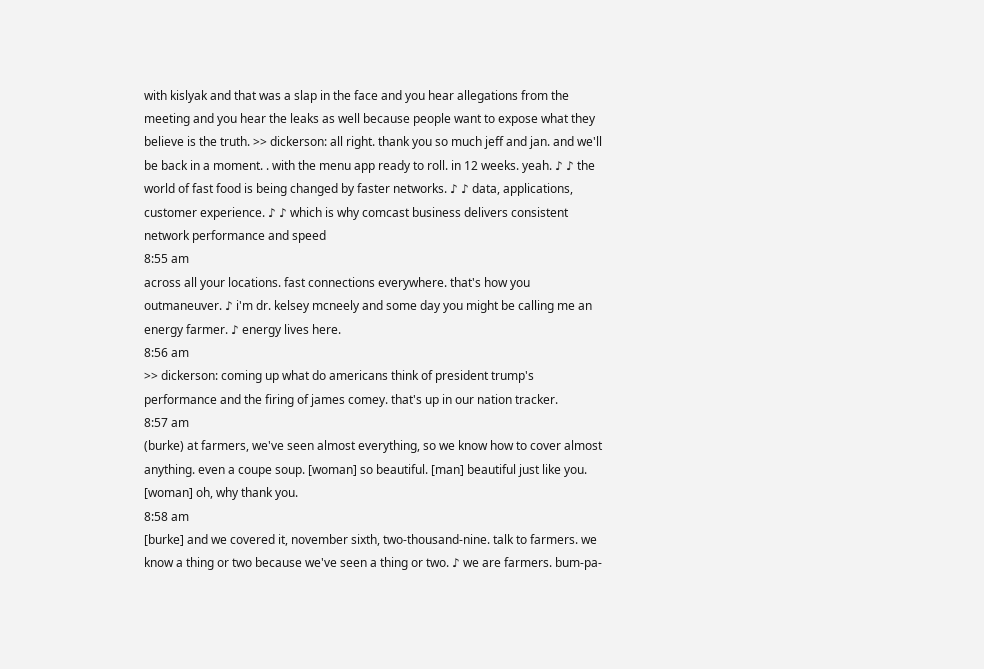with kislyak and that was a slap in the face and you hear allegations from the meeting and you hear the leaks as well because people want to expose what they believe is the truth. >> dickerson: all right. thank you so much jeff and jan. and we'll be back in a moment. . with the menu app ready to roll. in 12 weeks. yeah. ♪ ♪ the world of fast food is being changed by faster networks. ♪ ♪ data, applications, customer experience. ♪ ♪ which is why comcast business delivers consistent network performance and speed
8:55 am
across all your locations. fast connections everywhere. that's how you outmaneuver. ♪ i'm dr. kelsey mcneely and some day you might be calling me an energy farmer. ♪ energy lives here.
8:56 am
>> dickerson: coming up what do americans think of president trump's performance and the firing of james comey. that's up in our nation tracker.
8:57 am
(burke) at farmers, we've seen almost everything, so we know how to cover almost anything. even a coupe soup. [woman] so beautiful. [man] beautiful just like you. [woman] oh, why thank you.
8:58 am
[burke] and we covered it, november sixth, two-thousand-nine. talk to farmers. we know a thing or two because we've seen a thing or two. ♪ we are farmers. bum-pa-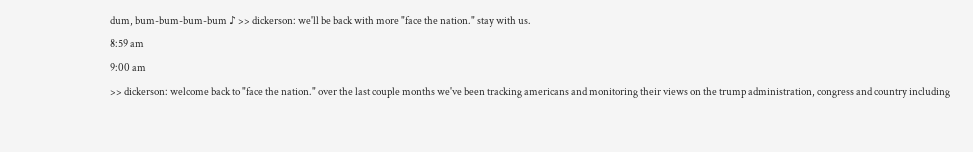dum, bum-bum-bum-bum ♪ >> dickerson: we'll be back with more "face the nation." stay with us.
8:59 am
9:00 am
>> dickerson: welcome back to "face the nation." over the last couple months we've been tracking americans and monitoring their views on the trump administration, congress and country including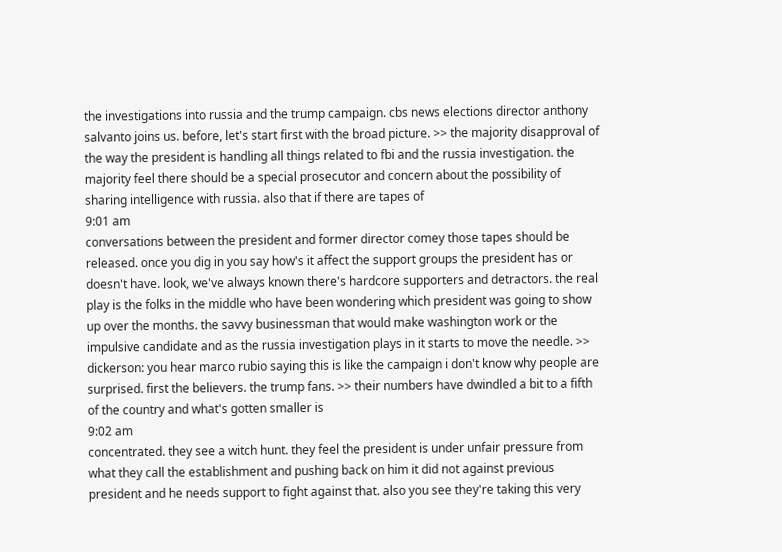the investigations into russia and the trump campaign. cbs news elections director anthony salvanto joins us. before, let's start first with the broad picture. >> the majority disapproval of the way the president is handling all things related to fbi and the russia investigation. the majority feel there should be a special prosecutor and concern about the possibility of sharing intelligence with russia. also that if there are tapes of
9:01 am
conversations between the president and former director comey those tapes should be released. once you dig in you say how's it affect the support groups the president has or doesn't have. look, we've always known there's hardcore supporters and detractors. the real play is the folks in the middle who have been wondering which president was going to show up over the months. the savvy businessman that would make washington work or the impulsive candidate and as the russia investigation plays in it starts to move the needle. >> dickerson: you hear marco rubio saying this is like the campaign i don't know why people are surprised. first the believers. the trump fans. >> their numbers have dwindled a bit to a fifth of the country and what's gotten smaller is
9:02 am
concentrated. they see a witch hunt. they feel the president is under unfair pressure from what they call the establishment and pushing back on him it did not against previous president and he needs support to fight against that. also you see they're taking this very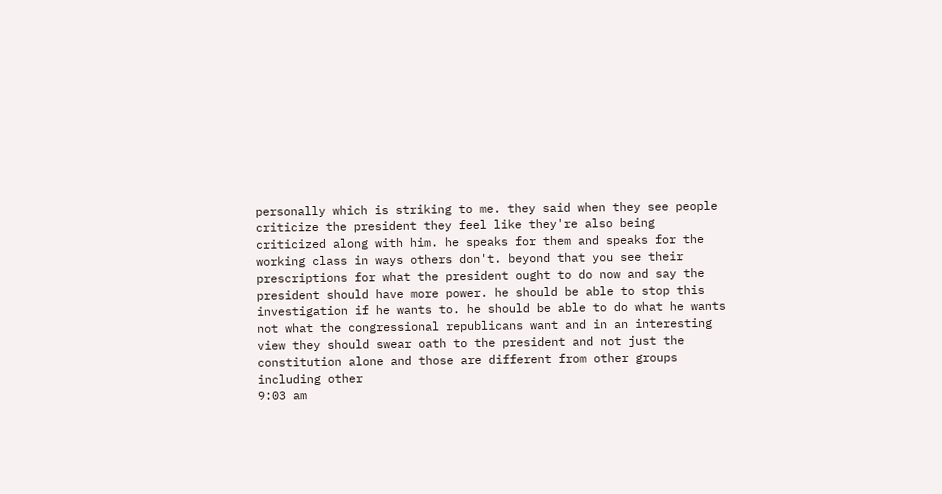personally which is striking to me. they said when they see people criticize the president they feel like they're also being criticized along with him. he speaks for them and speaks for the working class in ways others don't. beyond that you see their prescriptions for what the president ought to do now and say the president should have more power. he should be able to stop this investigation if he wants to. he should be able to do what he wants not what the congressional republicans want and in an interesting view they should swear oath to the president and not just the constitution alone and those are different from other groups including other
9:03 am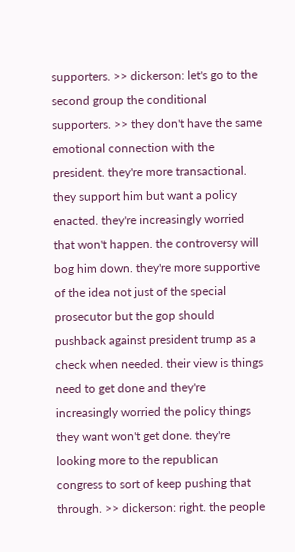supporters. >> dickerson: let's go to the second group the conditional supporters. >> they don't have the same emotional connection with the president. they're more transactional. they support him but want a policy enacted. they're increasingly worried that won't happen. the controversy will bog him down. they're more supportive of the idea not just of the special prosecutor but the gop should pushback against president trump as a check when needed. their view is things need to get done and they're increasingly worried the policy things they want won't get done. they're looking more to the republican congress to sort of keep pushing that through. >> dickerson: right. the people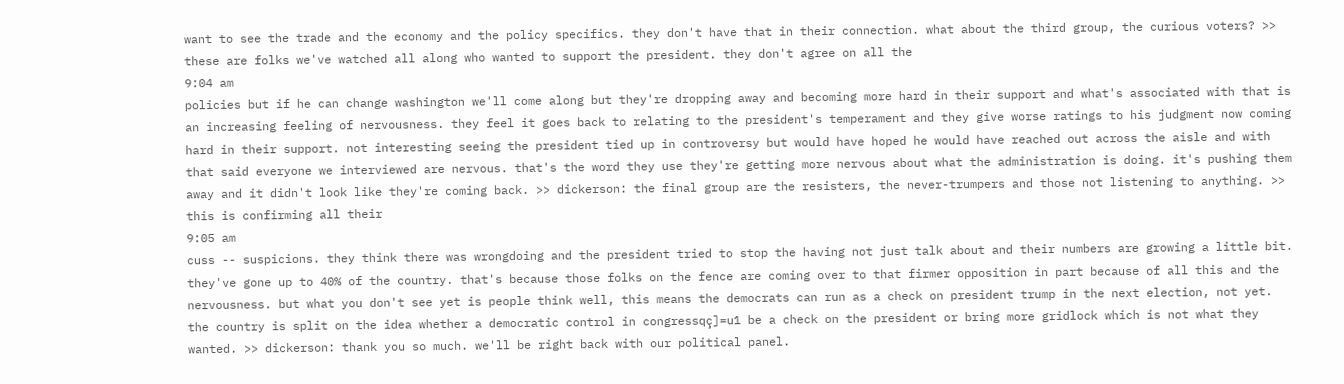want to see the trade and the economy and the policy specifics. they don't have that in their connection. what about the third group, the curious voters? >> these are folks we've watched all along who wanted to support the president. they don't agree on all the
9:04 am
policies but if he can change washington we'll come along but they're dropping away and becoming more hard in their support and what's associated with that is an increasing feeling of nervousness. they feel it goes back to relating to the president's temperament and they give worse ratings to his judgment now coming hard in their support. not interesting seeing the president tied up in controversy but would have hoped he would have reached out across the aisle and with that said everyone we interviewed are nervous. that's the word they use they're getting more nervous about what the administration is doing. it's pushing them away and it didn't look like they're coming back. >> dickerson: the final group are the resisters, the never-trumpers and those not listening to anything. >> this is confirming all their
9:05 am
cuss -- suspicions. they think there was wrongdoing and the president tried to stop the having not just talk about and their numbers are growing a little bit. they've gone up to 40% of the country. that's because those folks on the fence are coming over to that firmer opposition in part because of all this and the nervousness. but what you don't see yet is people think well, this means the democrats can run as a check on president trump in the next election, not yet. the country is split on the idea whether a democratic control in congressqç]=u1 be a check on the president or bring more gridlock which is not what they wanted. >> dickerson: thank you so much. we'll be right back with our political panel.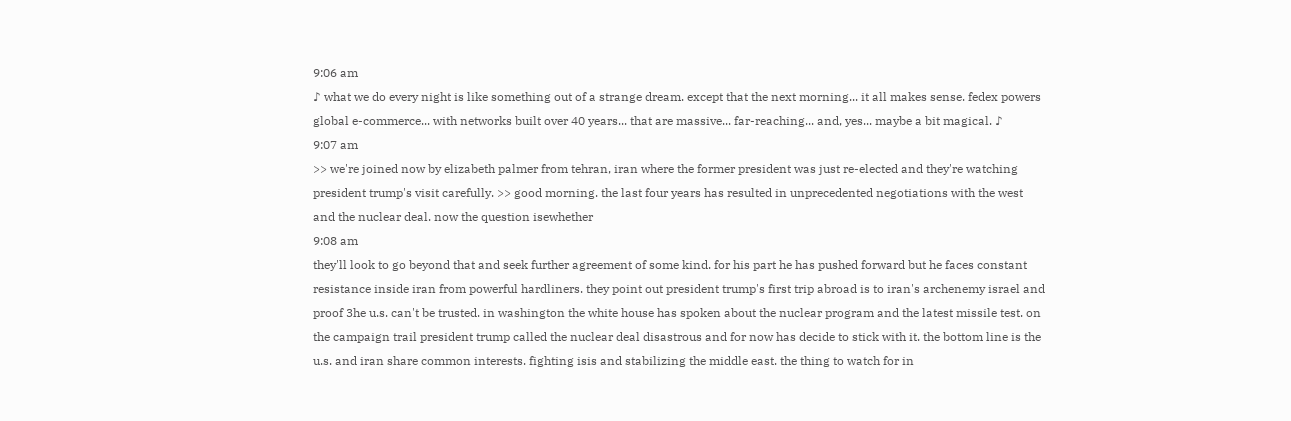9:06 am
♪ what we do every night is like something out of a strange dream. except that the next morning... it all makes sense. fedex powers global e-commerce... with networks built over 40 years... that are massive... far-reaching... and, yes... maybe a bit magical. ♪
9:07 am
>> we're joined now by elizabeth palmer from tehran, iran where the former president was just re-elected and they're watching president trump's visit carefully. >> good morning. the last four years has resulted in unprecedented negotiations with the west and the nuclear deal. now the question isewhether
9:08 am
they'll look to go beyond that and seek further agreement of some kind. for his part he has pushed forward but he faces constant resistance inside iran from powerful hardliners. they point out president trump's first trip abroad is to iran's archenemy israel and proof 3he u.s. can't be trusted. in washington the white house has spoken about the nuclear program and the latest missile test. on the campaign trail president trump called the nuclear deal disastrous and for now has decide to stick with it. the bottom line is the u.s. and iran share common interests. fighting isis and stabilizing the middle east. the thing to watch for in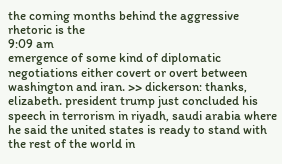the coming months behind the aggressive rhetoric is the
9:09 am
emergence of some kind of diplomatic negotiations either covert or overt between washington and iran. >> dickerson: thanks, elizabeth. president trump just concluded his speech in terrorism in riyadh, saudi arabia where he said the united states is ready to stand with the rest of the world in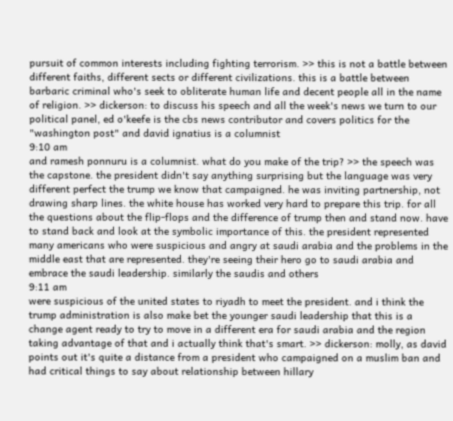pursuit of common interests including fighting terrorism. >> this is not a battle between different faiths, different sects or different civilizations. this is a battle between barbaric criminal who's seek to obliterate human life and decent people all in the name of religion. >> dickerson: to discuss his speech and all the week's news we turn to our political panel, ed o'keefe is the cbs news contributor and covers politics for the "washington post" and david ignatius is a columnist
9:10 am
and ramesh ponnuru is a columnist. what do you make of the trip? >> the speech was the capstone. the president didn't say anything surprising but the language was very different perfect the trump we know that campaigned. he was inviting partnership, not drawing sharp lines. the white house has worked very hard to prepare this trip. for all the questions about the flip-flops and the difference of trump then and stand now. have to stand back and look at the symbolic importance of this. the president represented many americans who were suspicious and angry at saudi arabia and the problems in the middle east that are represented. they're seeing their hero go to saudi arabia and embrace the saudi leadership. similarly the saudis and others
9:11 am
were suspicious of the united states to riyadh to meet the president. and i think the trump administration is also make bet the younger saudi leadership that this is a change agent ready to try to move in a different era for saudi arabia and the region taking advantage of that and i actually think that's smart. >> dickerson: molly, as david points out it's quite a distance from a president who campaigned on a muslim ban and had critical things to say about relationship between hillary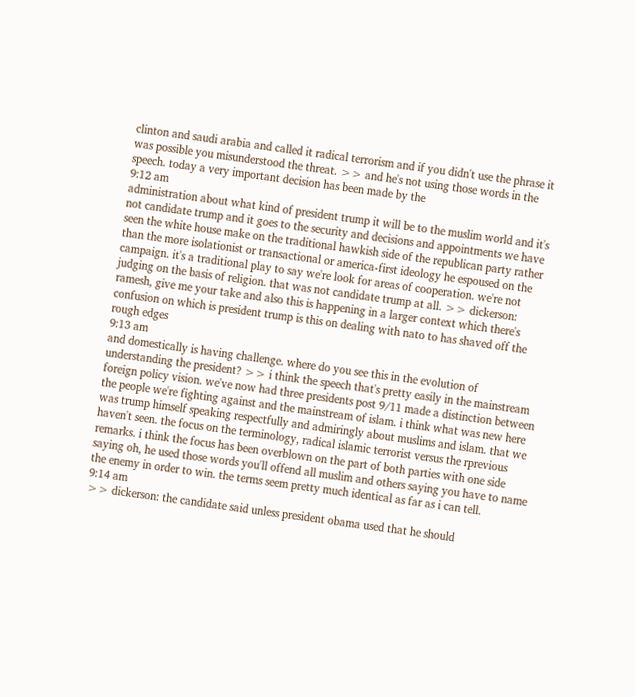clinton and saudi arabia and called it radical terrorism and if you didn't use the phrase it was possible you misunderstood the threat. >> and he's not using those words in the speech. today a very important decision has been made by the
9:12 am
administration about what kind of president trump it will be to the muslim world and it's not candidate trump and it goes to the security and decisions and appointments we have seen the white house make on the traditional hawkish side of the republican party rather than the more isolationist or transactional or america-first ideology he espoused on the campaign. it's a traditional play to say we're look for areas of cooperation. we're not judging on the basis of religion. that was not candidate trump at all. >> dickerson: ramesh, give me your take and also this is happening in a larger context which there's confusion on which is president trump is this on dealing with nato to has shaved off the rough edges
9:13 am
and domestically is having challenge. where do you see this in the evolution of understanding the president? >> i think the speech that's pretty easily in the mainstream foreign policy vision. we've now had three presidents post 9/11 made a distinction between the people we're fighting against and the mainstream of islam. i think what was new here was trump himself speaking respectfully and admiringly about muslims and islam. that we haven't seen. the focus on the terminology, radical islamic terrorist versus the rprevious remarks. i think the focus has been overblown on the part of both parties with one side saying oh, he used those words you'll offend all muslim and others saying you have to name the enemy in order to win. the terms seem pretty much identical as far as i can tell.
9:14 am
>> dickerson: the candidate said unless president obama used that he should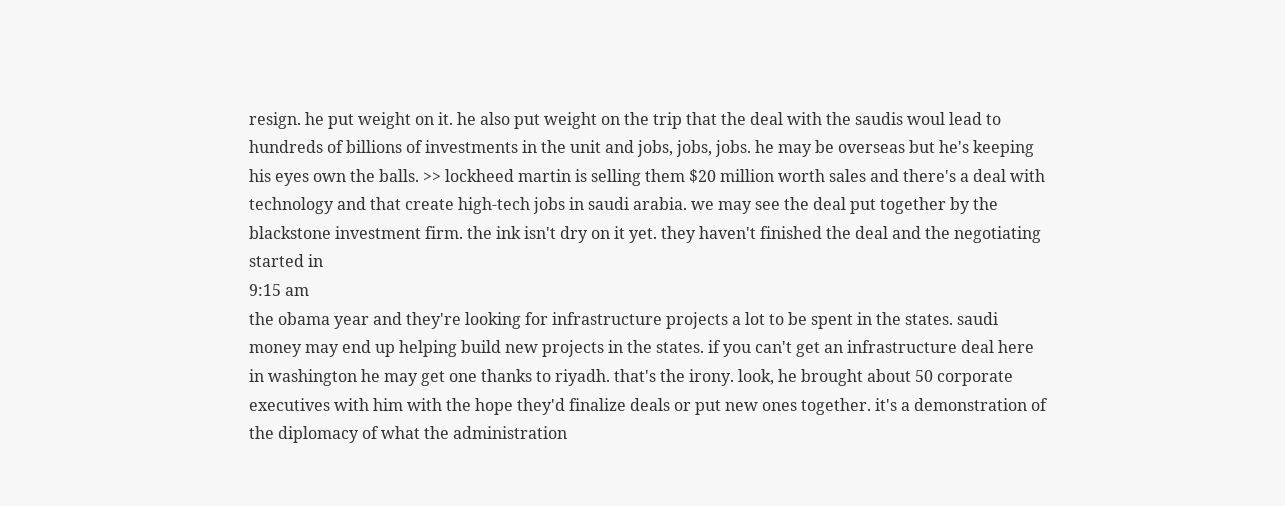resign. he put weight on it. he also put weight on the trip that the deal with the saudis woul lead to hundreds of billions of investments in the unit and jobs, jobs, jobs. he may be overseas but he's keeping his eyes own the balls. >> lockheed martin is selling them $20 million worth sales and there's a deal with technology and that create high-tech jobs in saudi arabia. we may see the deal put together by the blackstone investment firm. the ink isn't dry on it yet. they haven't finished the deal and the negotiating started in
9:15 am
the obama year and they're looking for infrastructure projects a lot to be spent in the states. saudi money may end up helping build new projects in the states. if you can't get an infrastructure deal here in washington he may get one thanks to riyadh. that's the irony. look, he brought about 50 corporate executives with him with the hope they'd finalize deals or put new ones together. it's a demonstration of the diplomacy of what the administration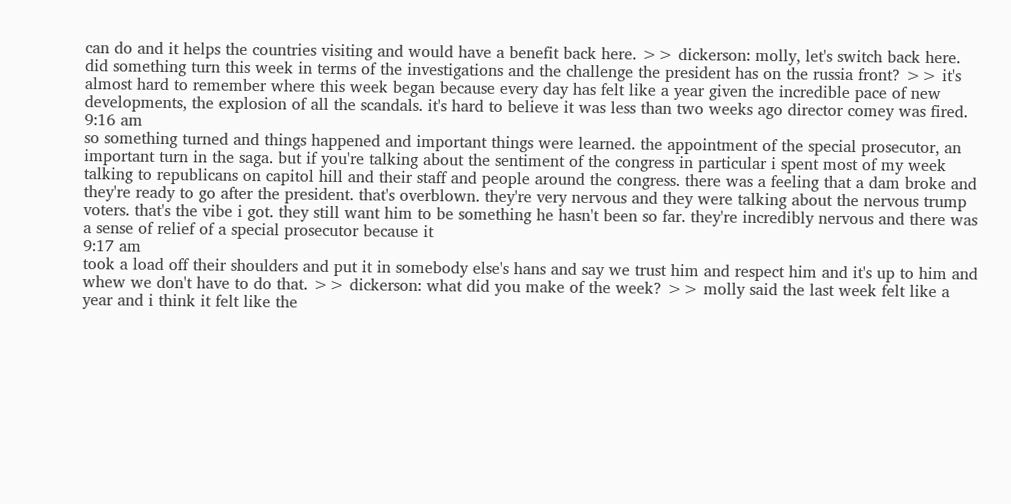can do and it helps the countries visiting and would have a benefit back here. >> dickerson: molly, let's switch back here. did something turn this week in terms of the investigations and the challenge the president has on the russia front? >> it's almost hard to remember where this week began because every day has felt like a year given the incredible pace of new developments, the explosion of all the scandals. it's hard to believe it was less than two weeks ago director comey was fired.
9:16 am
so something turned and things happened and important things were learned. the appointment of the special prosecutor, an important turn in the saga. but if you're talking about the sentiment of the congress in particular i spent most of my week talking to republicans on capitol hill and their staff and people around the congress. there was a feeling that a dam broke and they're ready to go after the president. that's overblown. they're very nervous and they were talking about the nervous trump voters. that's the vibe i got. they still want him to be something he hasn't been so far. they're incredibly nervous and there was a sense of relief of a special prosecutor because it
9:17 am
took a load off their shoulders and put it in somebody else's hans and say we trust him and respect him and it's up to him and whew we don't have to do that. >> dickerson: what did you make of the week? >> molly said the last week felt like a year and i think it felt like the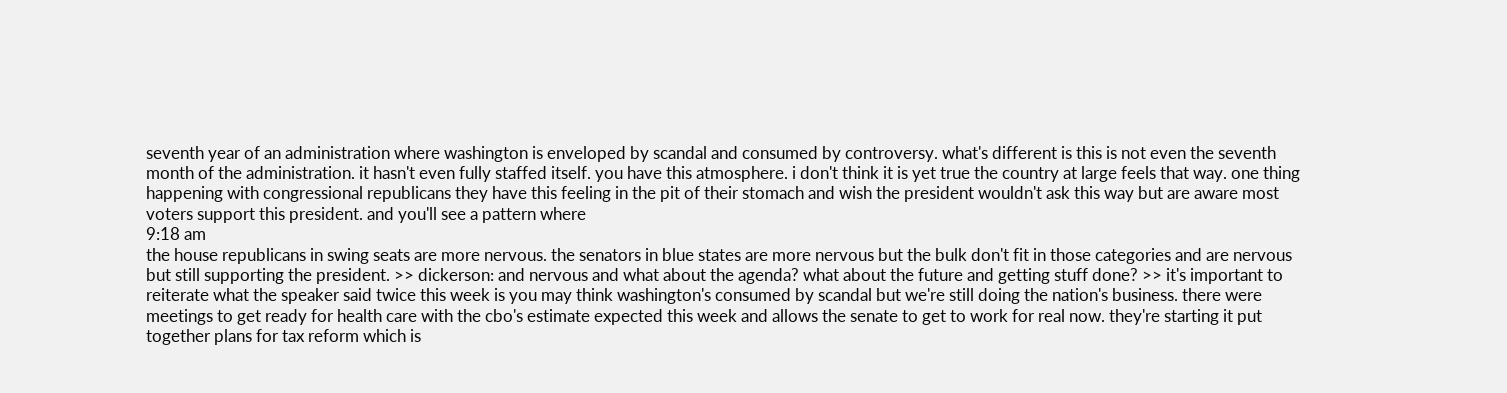seventh year of an administration where washington is enveloped by scandal and consumed by controversy. what's different is this is not even the seventh month of the administration. it hasn't even fully staffed itself. you have this atmosphere. i don't think it is yet true the country at large feels that way. one thing happening with congressional republicans they have this feeling in the pit of their stomach and wish the president wouldn't ask this way but are aware most voters support this president. and you'll see a pattern where
9:18 am
the house republicans in swing seats are more nervous. the senators in blue states are more nervous but the bulk don't fit in those categories and are nervous but still supporting the president. >> dickerson: and nervous and what about the agenda? what about the future and getting stuff done? >> it's important to reiterate what the speaker said twice this week is you may think washington's consumed by scandal but we're still doing the nation's business. there were meetings to get ready for health care with the cbo's estimate expected this week and allows the senate to get to work for real now. they're starting it put together plans for tax reform which is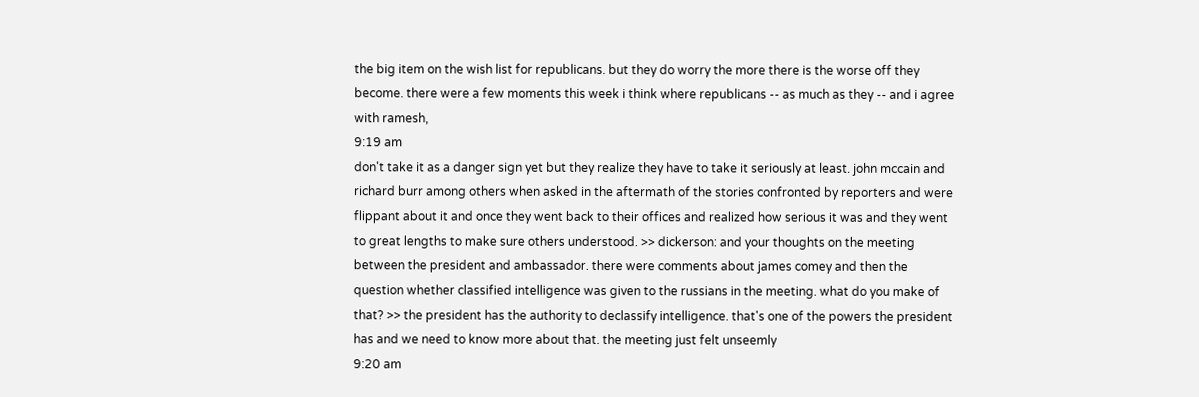the big item on the wish list for republicans. but they do worry the more there is the worse off they become. there were a few moments this week i think where republicans -- as much as they -- and i agree with ramesh,
9:19 am
don't take it as a danger sign yet but they realize they have to take it seriously at least. john mccain and richard burr among others when asked in the aftermath of the stories confronted by reporters and were flippant about it and once they went back to their offices and realized how serious it was and they went to great lengths to make sure others understood. >> dickerson: and your thoughts on the meeting between the president and ambassador. there were comments about james comey and then the question whether classified intelligence was given to the russians in the meeting. what do you make of that? >> the president has the authority to declassify intelligence. that's one of the powers the president has and we need to know more about that. the meeting just felt unseemly
9:20 am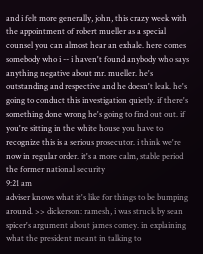and i felt more generally, john, this crazy week with the appointment of robert mueller as a special counsel you can almost hear an exhale. here comes somebody who i -- i haven't found anybody who says anything negative about mr. mueller. he's outstanding and respective and he doesn't leak. he's going to conduct this investigation quietly. if there's something done wrong he's going to find out out. if you're sitting in the white house you have to recognize this is a serious prosecutor. i think we're now in regular order. it's a more calm, stable period the former national security
9:21 am
adviser knows what it's like for things to be bumping around. >> dickerson: ramesh, i was struck by sean spicer's argument about james comey. in explaining what the president meant in talking to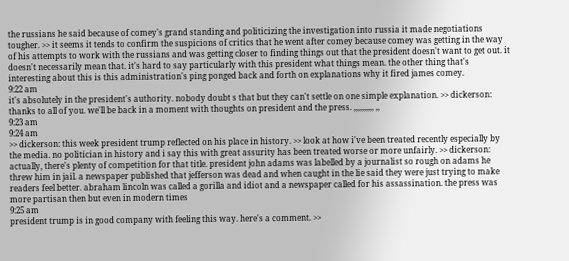the russians he said because of comey's grand standing and politicizing the investigation into russia it made negotiations tougher. >> it seems it tends to confirm the suspicions of critics that he went after comey because comey was getting in the way of his attempts to work with the russians and was getting closer to finding things out that the president doesn't want to get out. it doesn't necessarily mean that. it's hard to say particularly with this president what things mean. the other thing that's interesting about this is this administration's ping ponged back and forth on explanations why it fired james comey.
9:22 am
it's absolutely in the president's authority. nobody doubt s that but they can't settle on one simple explanation. >> dickerson: thanks to all of you. we'll be back in a moment with thoughts on president and the press. ,,,,,,,,,, ,,
9:23 am
9:24 am
>> dickerson: this week president trump reflected on his place in history. >> look at how i've been treated recently especially by the media. no politician in history and i say this with great assurity has been treated worse or more unfairly. >> dickerson: actually, there's plenty of competition for that title. president john adams was labelled by a journalist so rough on adams he threw him in jail. a newspaper published that jefferson was dead and when caught in the lie said they were just trying to make readers feel better. abraham lincoln was called a gorilla and idiot and a newspaper called for his assassination. the press was more partisan then but even in modern times
9:25 am
president trump is in good company with feeling this way. here's a comment. >>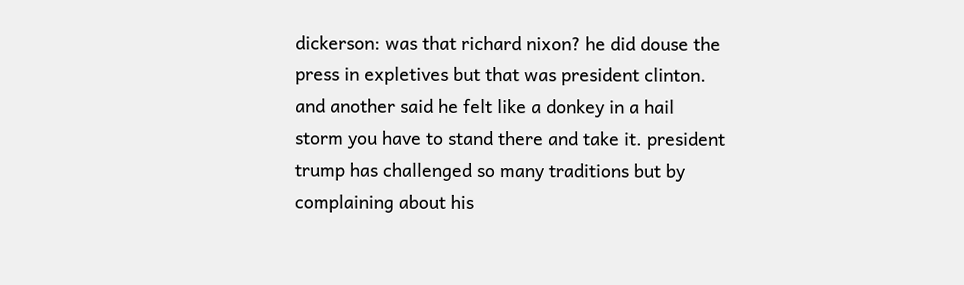dickerson: was that richard nixon? he did douse the press in expletives but that was president clinton. and another said he felt like a donkey in a hail storm you have to stand there and take it. president trump has challenged so many traditions but by complaining about his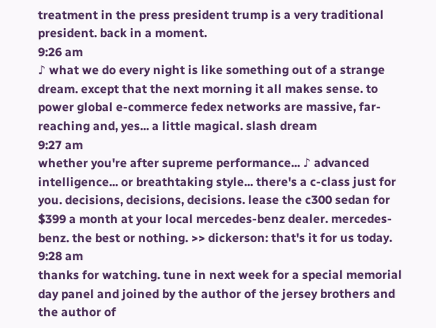treatment in the press president trump is a very traditional president. back in a moment.
9:26 am
♪ what we do every night is like something out of a strange dream. except that the next morning it all makes sense. to power global e-commerce fedex networks are massive, far-reaching and, yes... a little magical. slash dream
9:27 am
whether you're after supreme performance... ♪ advanced intelligence... or breathtaking style... there's a c-class just for you. decisions, decisions, decisions. lease the c300 sedan for $399 a month at your local mercedes-benz dealer. mercedes-benz. the best or nothing. >> dickerson: that's it for us today.
9:28 am
thanks for watching. tune in next week for a special memorial day panel and joined by the author of the jersey brothers and the author of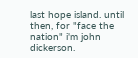last hope island. until then, for "face the nation" i'm john dickerson.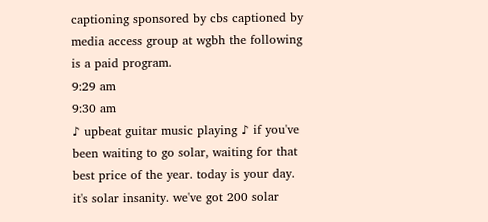captioning sponsored by cbs captioned by media access group at wgbh the following is a paid program.
9:29 am
9:30 am
♪ upbeat guitar music playing ♪ if you've been waiting to go solar, waiting for that best price of the year. today is your day. it's solar insanity. we've got 200 solar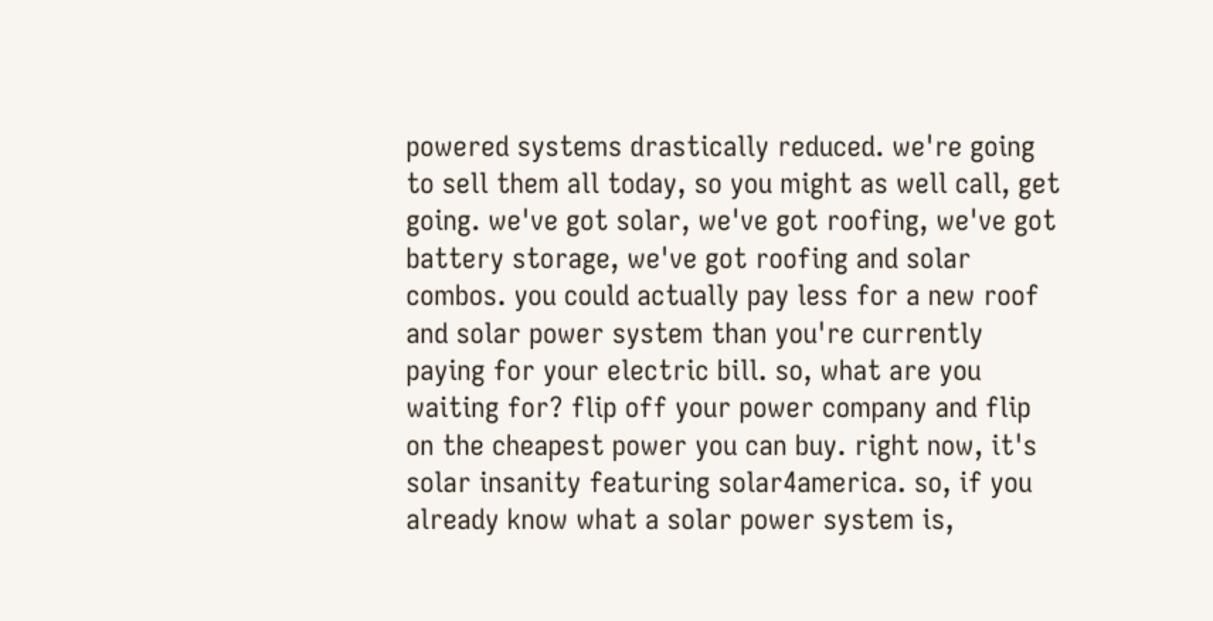powered systems drastically reduced. we're going to sell them all today, so you might as well call, get going. we've got solar, we've got roofing, we've got battery storage, we've got roofing and solar combos. you could actually pay less for a new roof and solar power system than you're currently paying for your electric bill. so, what are you waiting for? flip off your power company and flip on the cheapest power you can buy. right now, it's solar insanity featuring solar4america. so, if you already know what a solar power system is,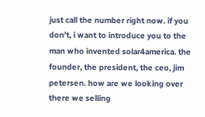just call the number right now. if you don't, i want to introduce you to the man who invented solar4america. the founder, the president, the ceo, jim petersen. how are we looking over there we selling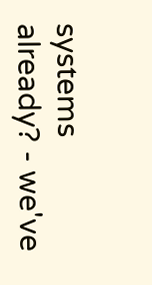systems already? - we've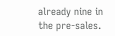already nine in the pre-sales.